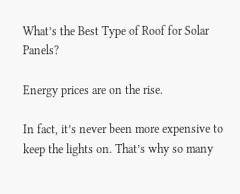What’s the Best Type of Roof for Solar Panels?

Energy prices are on the rise.

In fact, it’s never been more expensive to keep the lights on. That’s why so many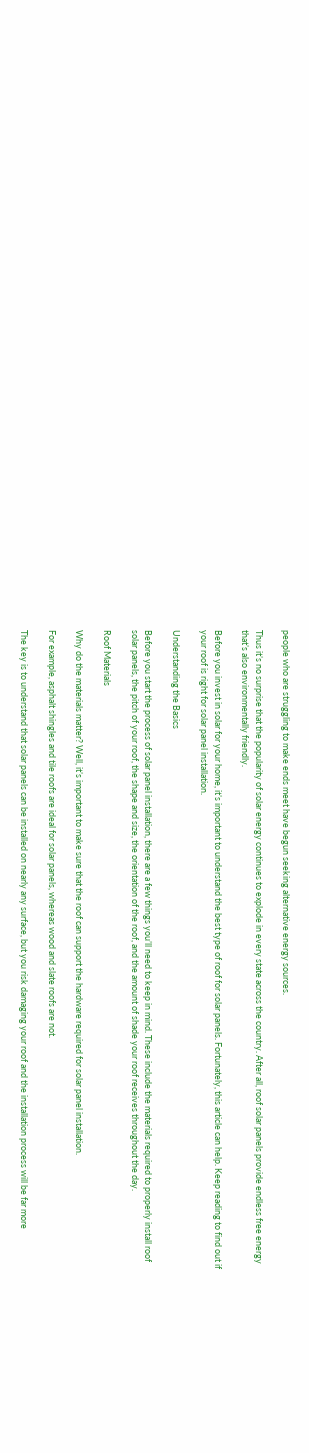people who are struggling to make ends meet have begun seeking alternative energy sources.

Thus it’s no surprise that the popularity of solar energy continues to explode in every state across the country. After all, roof solar panels provide endless free energy that’s also environmentally friendly.

Before you invest in solar for your home, it’s important to understand the best type of roof for solar panels. Fortunately, this article can help. Keep reading to find out if your roof is right for solar panel installation.

Understanding the Basics

Before you start the process of solar panel installation, there are a few things you’ll need to keep in mind. These include the materials required to properly install roof solar panels, the pitch of your roof, the shape and size, the orientation of the roof, and the amount of shade your roof receives throughout the day.

Roof Materials

Why do the materials matter? Well, it’s important to make sure that the roof can support the hardware required for solar panel installation.

For example, asphalt shingles and tile roofs are ideal for solar panels, whereas wood and slate roofs are not.

The key is to understand that solar panels can be installed on nearly any surface, but you risk damaging your roof and the installation process will be far more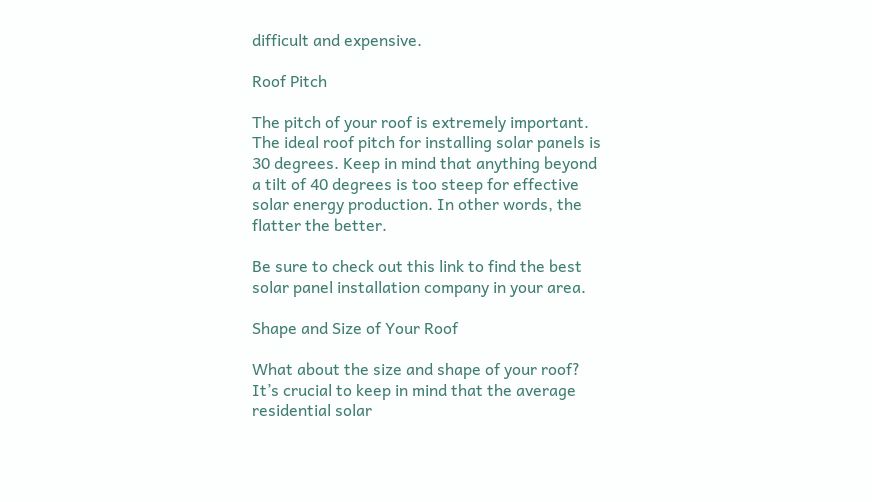difficult and expensive.

Roof Pitch

The pitch of your roof is extremely important. The ideal roof pitch for installing solar panels is 30 degrees. Keep in mind that anything beyond a tilt of 40 degrees is too steep for effective solar energy production. In other words, the flatter the better.

Be sure to check out this link to find the best solar panel installation company in your area.

Shape and Size of Your Roof

What about the size and shape of your roof? It’s crucial to keep in mind that the average residential solar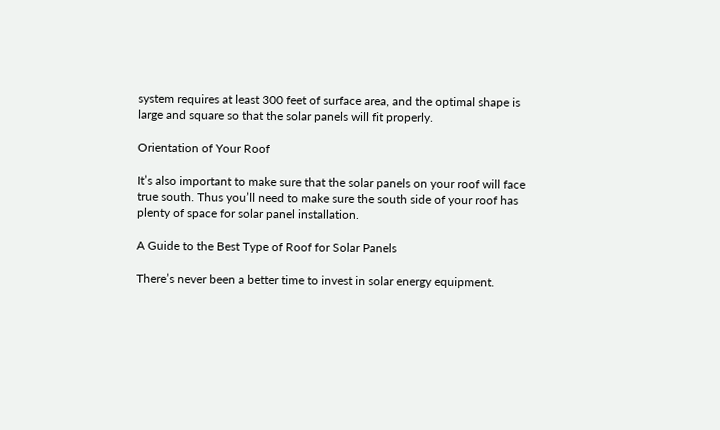system requires at least 300 feet of surface area, and the optimal shape is large and square so that the solar panels will fit properly.

Orientation of Your Roof

It’s also important to make sure that the solar panels on your roof will face true south. Thus you’ll need to make sure the south side of your roof has plenty of space for solar panel installation.

A Guide to the Best Type of Roof for Solar Panels

There’s never been a better time to invest in solar energy equipment.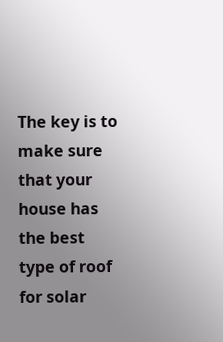The key is to make sure that your house has the best type of roof for solar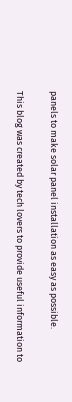panels to make solar panel installation as easy as possible.

This blog was created by tech lovers to provide useful information to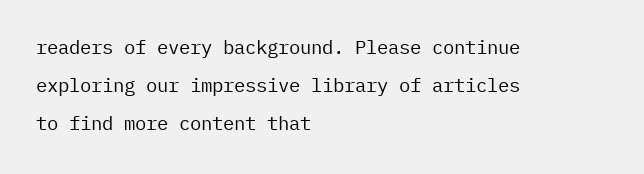readers of every background. Please continue exploring our impressive library of articles to find more content that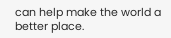can help make the world a better place.